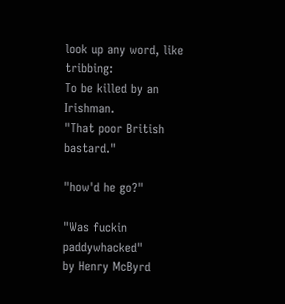look up any word, like tribbing:
To be killed by an Irishman.
"That poor British bastard."

"how'd he go?"

"Was fuckin paddywhacked"
by Henry McByrd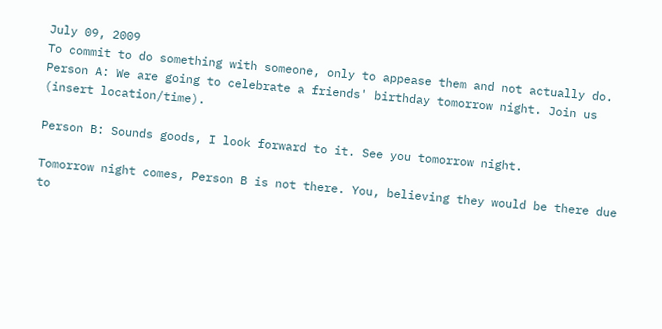July 09, 2009
To commit to do something with someone, only to appease them and not actually do.
Person A: We are going to celebrate a friends' birthday tomorrow night. Join us (insert location/time).

Person B: Sounds goods, I look forward to it. See you tomorrow night.

Tomorrow night comes, Person B is not there. You, believing they would be there due to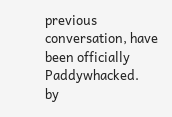previous conversation, have been officially Paddywhacked.
by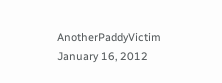AnotherPaddyVictim January 16, 2012